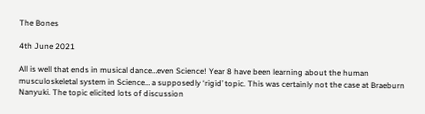The Bones

4th June 2021

All is well that ends in musical dance…even Science! Year 8 have been learning about the human musculoskeletal system in Science… a supposedly ‘rigid’ topic. This was certainly not the case at Braeburn Nanyuki. The topic elicited lots of discussion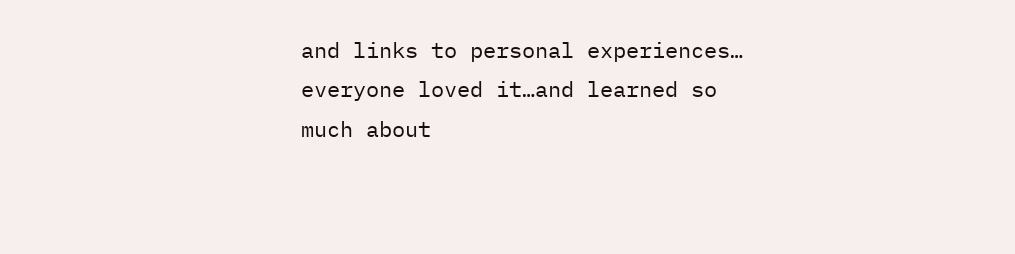and links to personal experiences… everyone loved it…and learned so much about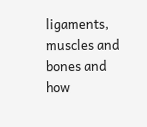ligaments, muscles and bones and how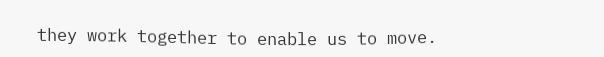they work together to enable us to move.